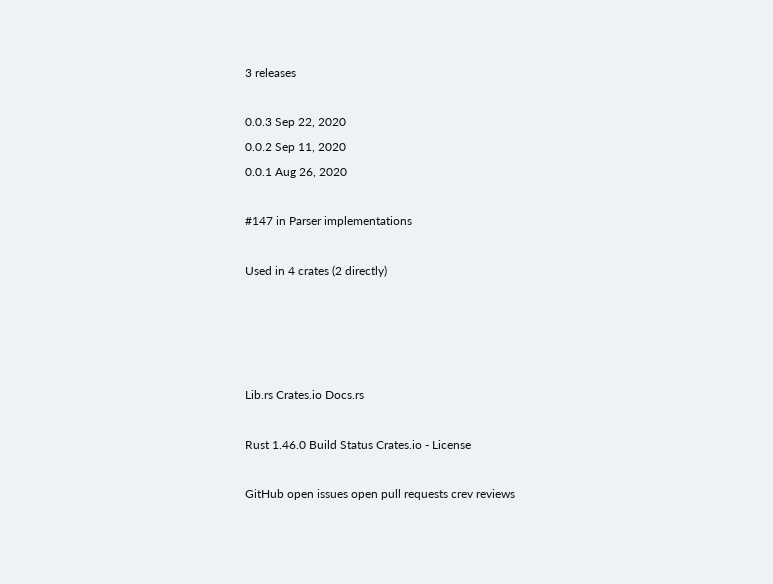3 releases

0.0.3 Sep 22, 2020
0.0.2 Sep 11, 2020
0.0.1 Aug 26, 2020

#147 in Parser implementations

Used in 4 crates (2 directly)




Lib.rs Crates.io Docs.rs

Rust 1.46.0 Build Status Crates.io - License

GitHub open issues open pull requests crev reviews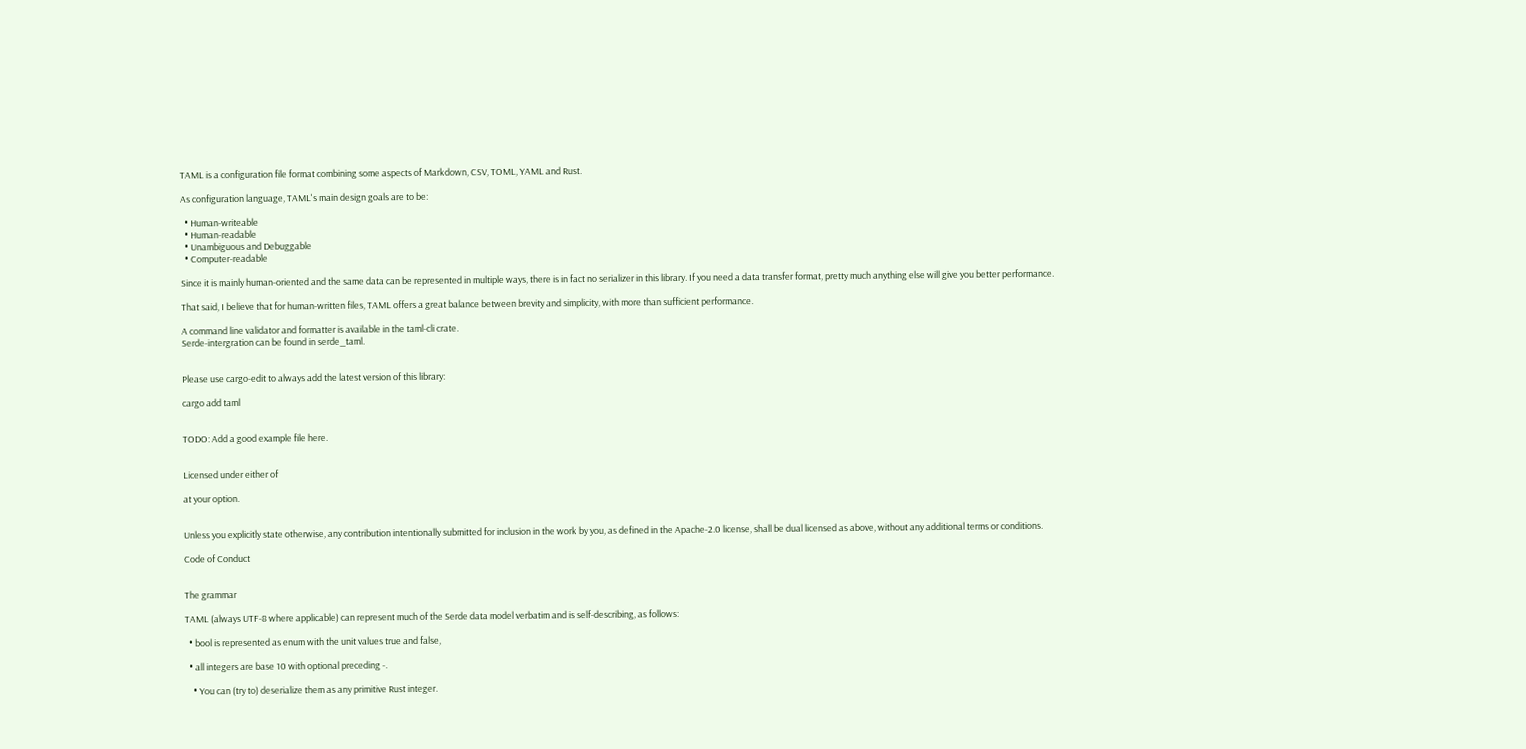TAML is a configuration file format combining some aspects of Markdown, CSV, TOML, YAML and Rust.

As configuration language, TAML's main design goals are to be:

  • Human-writeable
  • Human-readable
  • Unambiguous and Debuggable
  • Computer-readable

Since it is mainly human-oriented and the same data can be represented in multiple ways, there is in fact no serializer in this library. If you need a data transfer format, pretty much anything else will give you better performance.

That said, I believe that for human-written files, TAML offers a great balance between brevity and simplicity, with more than sufficient performance.

A command line validator and formatter is available in the taml-cli crate.
Serde-intergration can be found in serde_taml.


Please use cargo-edit to always add the latest version of this library:

cargo add taml


TODO: Add a good example file here.


Licensed under either of

at your option.


Unless you explicitly state otherwise, any contribution intentionally submitted for inclusion in the work by you, as defined in the Apache-2.0 license, shall be dual licensed as above, without any additional terms or conditions.

Code of Conduct


The grammar

TAML (always UTF-8 where applicable) can represent much of the Serde data model verbatim and is self-describing, as follows:

  • bool is represented as enum with the unit values true and false,

  • all integers are base 10 with optional preceding -.

    • You can (try to) deserialize them as any primitive Rust integer.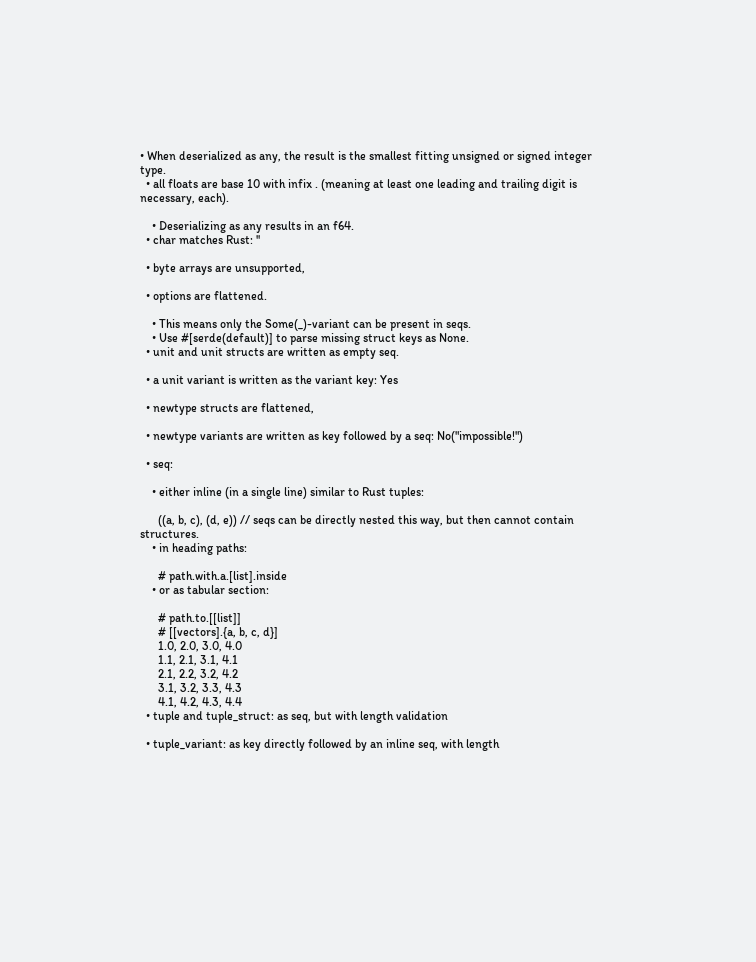• When deserialized as any, the result is the smallest fitting unsigned or signed integer type.
  • all floats are base 10 with infix . (meaning at least one leading and trailing digit is necessary, each).

    • Deserializing as any results in an f64.
  • char matches Rust: ''

  • byte arrays are unsupported,

  • options are flattened.

    • This means only the Some(_)-variant can be present in seqs.
    • Use #[serde(default)] to parse missing struct keys as None.
  • unit and unit structs are written as empty seq.

  • a unit variant is written as the variant key: Yes

  • newtype structs are flattened,

  • newtype variants are written as key followed by a seq: No("impossible!")

  • seq:

    • either inline (in a single line) similar to Rust tuples:

      ((a, b, c), (d, e)) // seqs can be directly nested this way, but then cannot contain structures.
    • in heading paths:

      # path.with.a.[list].inside
    • or as tabular section:

      # path.to.[[list]]
      # [[vectors].{a, b, c, d}]
      1.0, 2.0, 3.0, 4.0
      1.1, 2.1, 3.1, 4.1
      2.1, 2.2, 3.2, 4.2
      3.1, 3.2, 3.3, 4.3
      4.1, 4.2, 4.3, 4.4
  • tuple and tuple_struct: as seq, but with length validation

  • tuple_variant: as key directly followed by an inline seq, with length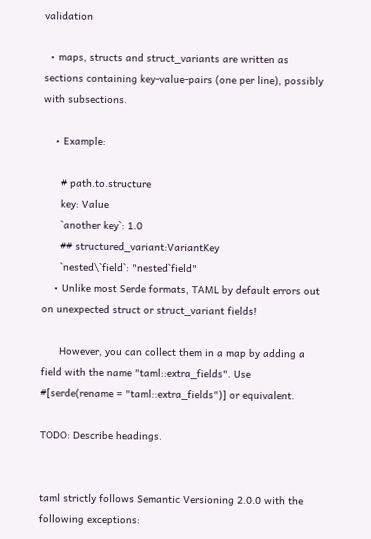validation

  • maps, structs and struct_variants are written as sections containing key-value-pairs (one per line), possibly with subsections.

    • Example:

      # path.to.structure
      key: Value
      `another key`: 1.0
      ## structured_variant:VariantKey
      `nested\`field`: "nested`field"
    • Unlike most Serde formats, TAML by default errors out on unexpected struct or struct_variant fields!

      However, you can collect them in a map by adding a field with the name "taml::extra_fields". Use #[serde(rename = "taml::extra_fields")] or equivalent.

TODO: Describe headings.


taml strictly follows Semantic Versioning 2.0.0 with the following exceptions: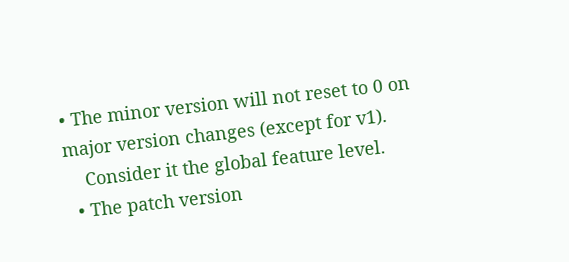• The minor version will not reset to 0 on major version changes (except for v1).
    Consider it the global feature level.
  • The patch version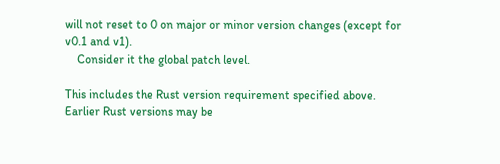will not reset to 0 on major or minor version changes (except for v0.1 and v1).
    Consider it the global patch level.

This includes the Rust version requirement specified above.
Earlier Rust versions may be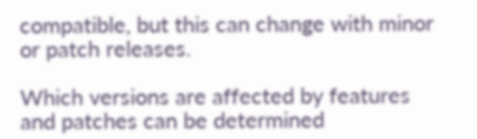compatible, but this can change with minor or patch releases.

Which versions are affected by features and patches can be determined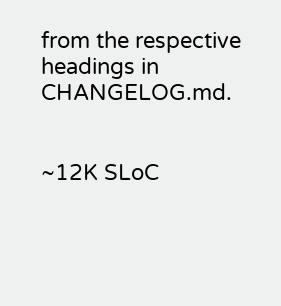from the respective headings in CHANGELOG.md.


~12K SLoC